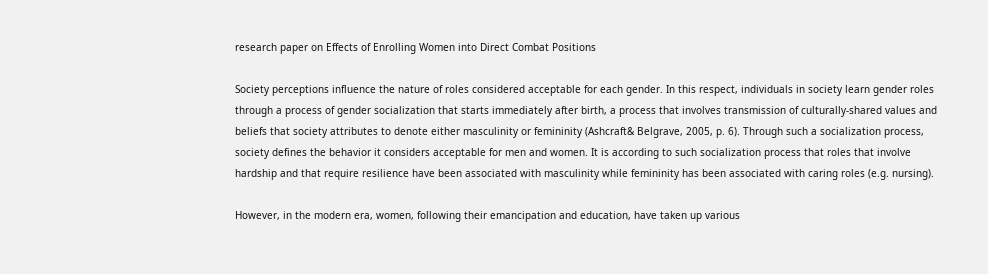research paper on Effects of Enrolling Women into Direct Combat Positions

Society perceptions influence the nature of roles considered acceptable for each gender. In this respect, individuals in society learn gender roles through a process of gender socialization that starts immediately after birth, a process that involves transmission of culturally-shared values and beliefs that society attributes to denote either masculinity or femininity (Ashcraft& Belgrave, 2005, p. 6). Through such a socialization process, society defines the behavior it considers acceptable for men and women. It is according to such socialization process that roles that involve hardship and that require resilience have been associated with masculinity while femininity has been associated with caring roles (e.g. nursing).

However, in the modern era, women, following their emancipation and education, have taken up various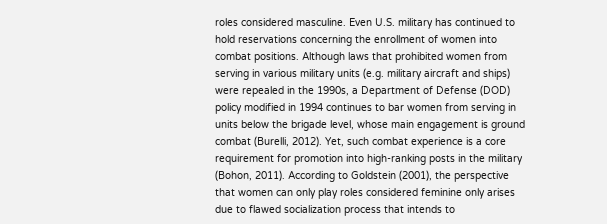roles considered masculine. Even U.S. military has continued to hold reservations concerning the enrollment of women into combat positions. Although laws that prohibited women from serving in various military units (e.g. military aircraft and ships) were repealed in the 1990s, a Department of Defense (DOD) policy modified in 1994 continues to bar women from serving in units below the brigade level, whose main engagement is ground combat (Burelli, 2012). Yet, such combat experience is a core requirement for promotion into high-ranking posts in the military (Bohon, 2011). According to Goldstein (2001), the perspective that women can only play roles considered feminine only arises due to flawed socialization process that intends to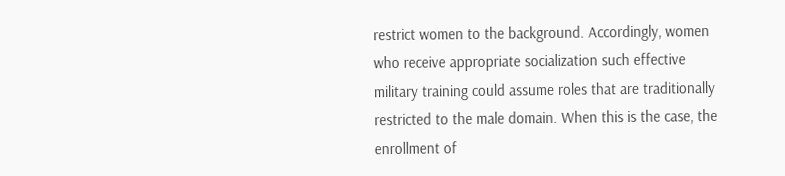restrict women to the background. Accordingly, women who receive appropriate socialization such effective military training could assume roles that are traditionally restricted to the male domain. When this is the case, the enrollment of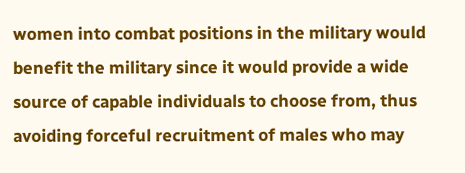women into combat positions in the military would benefit the military since it would provide a wide source of capable individuals to choose from, thus avoiding forceful recruitment of males who may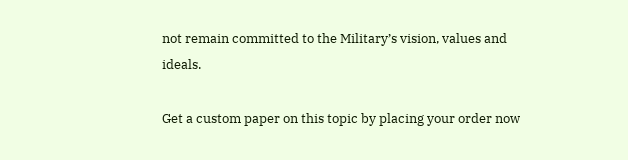not remain committed to the Military’s vision, values and ideals.

Get a custom paper on this topic by placing your order now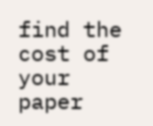find the cost of your paper